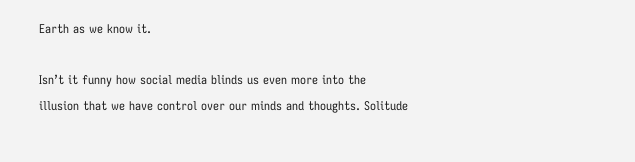Earth as we know it.

Isn’t it funny how social media blinds us even more into the illusion that we have control over our minds and thoughts. Solitude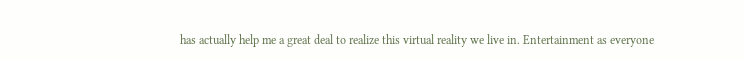has actually help me a great deal to realize this virtual reality we live in. Entertainment as everyone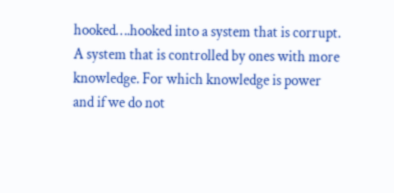hooked….hooked into a system that is corrupt. A system that is controlled by ones with more knowledge. For which knowledge is power and if we do not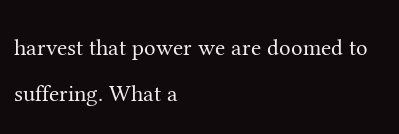harvest that power we are doomed to suffering. What a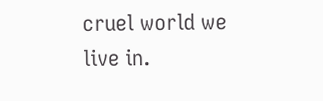cruel world we live in.